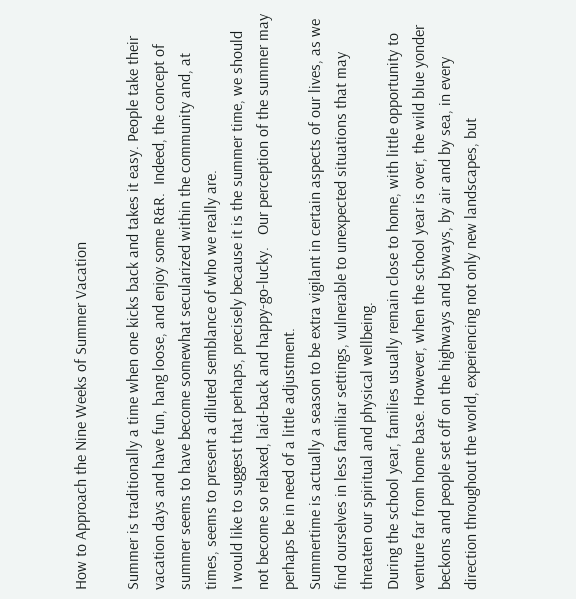How to Approach the Nine Weeks of Summer Vacation

Summer is traditionally a time when one kicks back and takes it easy. People take their vacation days and have fun, hang loose, and enjoy some R&R.  Indeed, the concept of summer seems to have become somewhat secularized within the community and, at times, seems to present a diluted semblance of who we really are.
I would like to suggest that perhaps, precisely because it is the summer time, we should not become so relaxed, laid-back and happy-go-lucky.   Our perception of the summer may perhaps be in need of a little adjustment.
Summertime is actually a season to be extra vigilant in certain aspects of our lives, as we find ourselves in less familiar settings, vulnerable to unexpected situations that may threaten our spiritual and physical wellbeing.
During the school year, families usually remain close to home, with little opportunity to venture far from home base. However, when the school year is over, the wild blue yonder beckons and people set off on the highways and byways, by air and by sea, in every direction throughout the world, experiencing not only new landscapes, but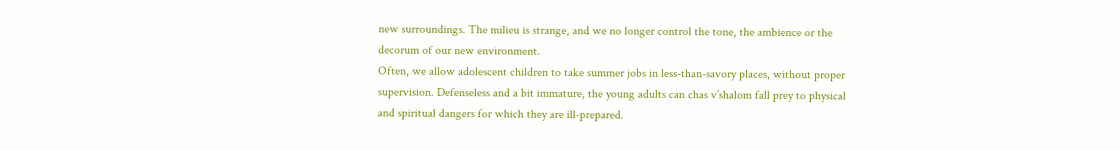new surroundings. The milieu is strange, and we no longer control the tone, the ambience or the decorum of our new environment.
Often, we allow adolescent children to take summer jobs in less-than-savory places, without proper supervision. Defenseless and a bit immature, the young adults can chas v’shalom fall prey to physical and spiritual dangers for which they are ill-prepared.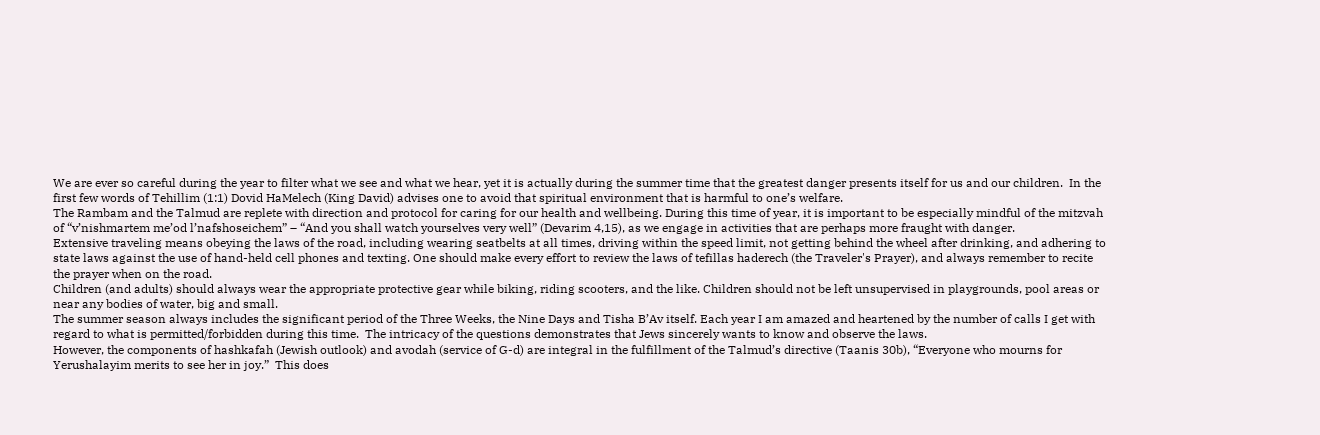We are ever so careful during the year to filter what we see and what we hear, yet it is actually during the summer time that the greatest danger presents itself for us and our children.  In the first few words of Tehillim (1:1) Dovid HaMelech (King David) advises one to avoid that spiritual environment that is harmful to one’s welfare.
The Rambam and the Talmud are replete with direction and protocol for caring for our health and wellbeing. During this time of year, it is important to be especially mindful of the mitzvah of “v’nishmartem me’od l’nafshoseichem” – “And you shall watch yourselves very well” (Devarim 4,15), as we engage in activities that are perhaps more fraught with danger.
Extensive traveling means obeying the laws of the road, including wearing seatbelts at all times, driving within the speed limit, not getting behind the wheel after drinking, and adhering to state laws against the use of hand-held cell phones and texting. One should make every effort to review the laws of tefillas haderech (the Traveler's Prayer), and always remember to recite the prayer when on the road.
Children (and adults) should always wear the appropriate protective gear while biking, riding scooters, and the like. Children should not be left unsupervised in playgrounds, pool areas or near any bodies of water, big and small.
The summer season always includes the significant period of the Three Weeks, the Nine Days and Tisha B’Av itself. Each year I am amazed and heartened by the number of calls I get with regard to what is permitted/forbidden during this time.  The intricacy of the questions demonstrates that Jews sincerely wants to know and observe the laws.
However, the components of hashkafah (Jewish outlook) and avodah (service of G-d) are integral in the fulfillment of the Talmud’s directive (Taanis 30b), “Everyone who mourns for Yerushalayim merits to see her in joy.”  This does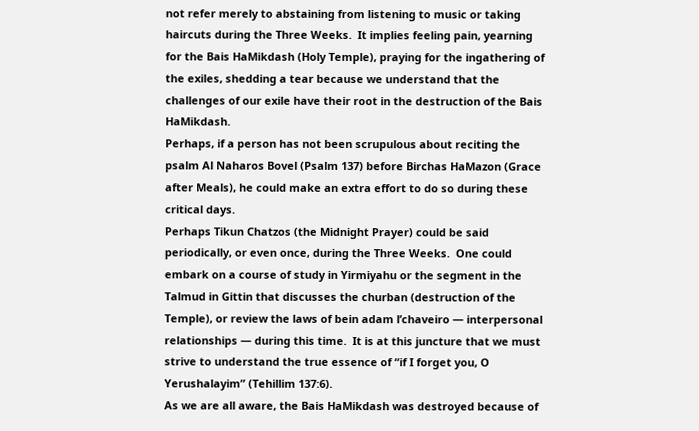not refer merely to abstaining from listening to music or taking haircuts during the Three Weeks.  It implies feeling pain, yearning for the Bais HaMikdash (Holy Temple), praying for the ingathering of the exiles, shedding a tear because we understand that the challenges of our exile have their root in the destruction of the Bais HaMikdash.
Perhaps, if a person has not been scrupulous about reciting the psalm Al Naharos Bovel (Psalm 137) before Birchas HaMazon (Grace after Meals), he could make an extra effort to do so during these critical days.
Perhaps Tikun Chatzos (the Midnight Prayer) could be said periodically, or even once, during the Three Weeks.  One could embark on a course of study in Yirmiyahu or the segment in the Talmud in Gittin that discusses the churban (destruction of the Temple), or review the laws of bein adam l’chaveiro — interpersonal relationships — during this time.  It is at this juncture that we must strive to understand the true essence of “if I forget you, O Yerushalayim” (Tehillim 137:6).
As we are all aware, the Bais HaMikdash was destroyed because of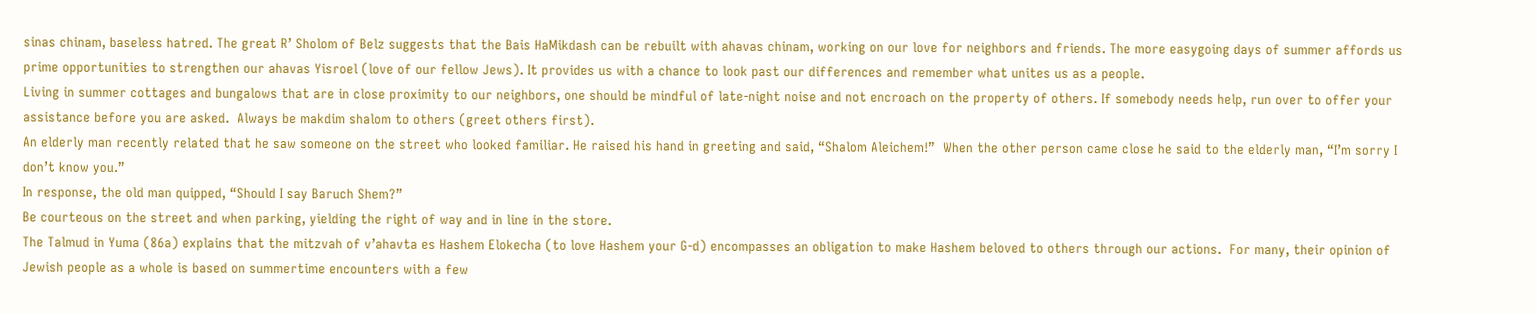sinas chinam, baseless hatred. The great R’ Sholom of Belz suggests that the Bais HaMikdash can be rebuilt with ahavas chinam, working on our love for neighbors and friends. The more easygoing days of summer affords us prime opportunities to strengthen our ahavas Yisroel (love of our fellow Jews). It provides us with a chance to look past our differences and remember what unites us as a people.
Living in summer cottages and bungalows that are in close proximity to our neighbors, one should be mindful of late-night noise and not encroach on the property of others. If somebody needs help, run over to offer your assistance before you are asked.  Always be makdim shalom to others (greet others first).
An elderly man recently related that he saw someone on the street who looked familiar. He raised his hand in greeting and said, “Shalom Aleichem!”  When the other person came close he said to the elderly man, “I’m sorry I don’t know you.”
In response, the old man quipped, “Should I say Baruch Shem?”
Be courteous on the street and when parking, yielding the right of way and in line in the store.
The Talmud in Yuma (86a) explains that the mitzvah of v’ahavta es Hashem Elokecha (to love Hashem your G-d) encompasses an obligation to make Hashem beloved to others through our actions.  For many, their opinion of Jewish people as a whole is based on summertime encounters with a few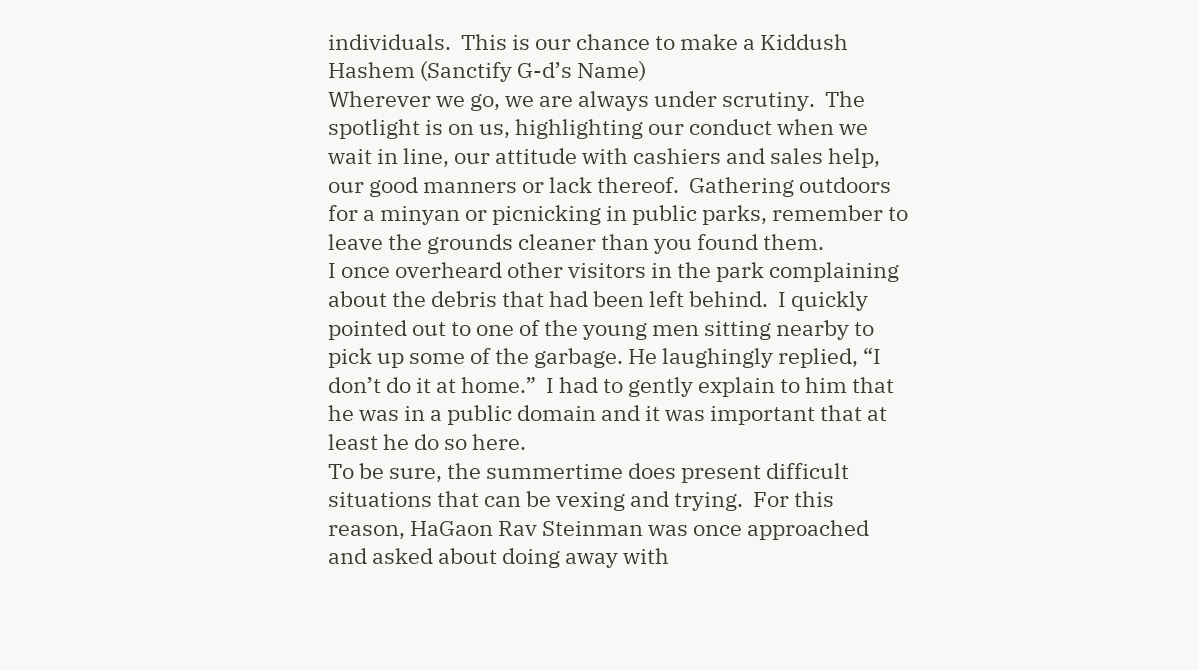individuals.  This is our chance to make a Kiddush Hashem (Sanctify G-d’s Name)
Wherever we go, we are always under scrutiny.  The spotlight is on us, highlighting our conduct when we wait in line, our attitude with cashiers and sales help, our good manners or lack thereof.  Gathering outdoors for a minyan or picnicking in public parks, remember to leave the grounds cleaner than you found them.
I once overheard other visitors in the park complaining about the debris that had been left behind.  I quickly pointed out to one of the young men sitting nearby to pick up some of the garbage. He laughingly replied, “I don’t do it at home.”  I had to gently explain to him that he was in a public domain and it was important that at least he do so here.
To be sure, the summertime does present difficult situations that can be vexing and trying.  For this reason, HaGaon Rav Steinman was once approached and asked about doing away with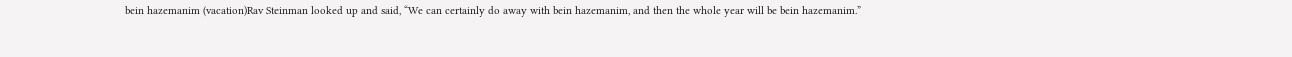bein hazemanim (vacation)Rav Steinman looked up and said, “We can certainly do away with bein hazemanim, and then the whole year will be bein hazemanim.”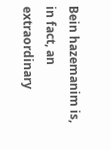Bein hazemanim is, in fact, an extraordinary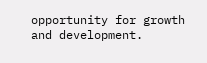opportunity for growth and development.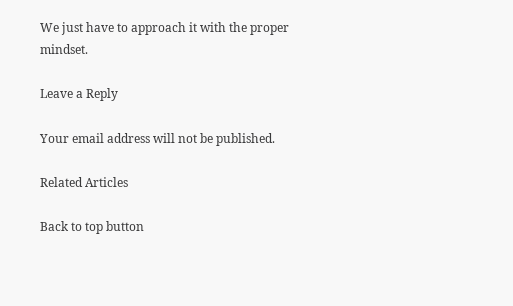We just have to approach it with the proper mindset.

Leave a Reply

Your email address will not be published.

Related Articles

Back to top button